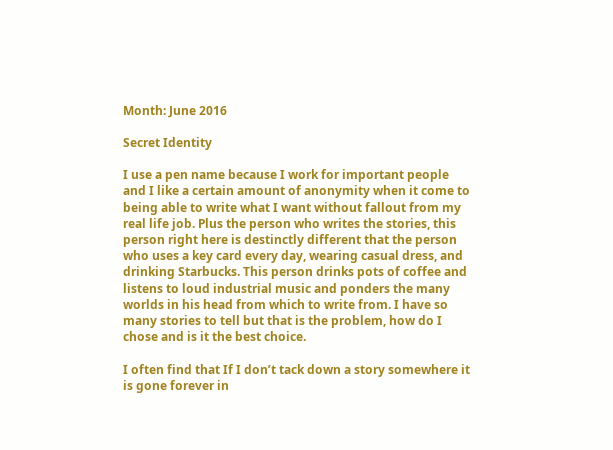Month: June 2016

Secret Identity

I use a pen name because I work for important people and I like a certain amount of anonymity when it come to being able to write what I want without fallout from my real life job. Plus the person who writes the stories, this person right here is destinctly different that the person who uses a key card every day, wearing casual dress, and drinking Starbucks. This person drinks pots of coffee and listens to loud industrial music and ponders the many worlds in his head from which to write from. I have so many stories to tell but that is the problem, how do I chose and is it the best choice.

I often find that If I don’t tack down a story somewhere it is gone forever in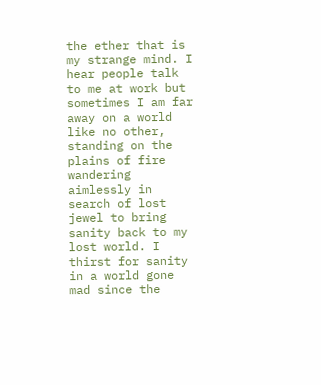the ether that is my strange mind. I hear people talk to me at work but sometimes I am far away on a world like no other, standing on the plains of fire wandering aimlessly in search of lost jewel to bring sanity back to my lost world. I thirst for sanity in a world gone mad since the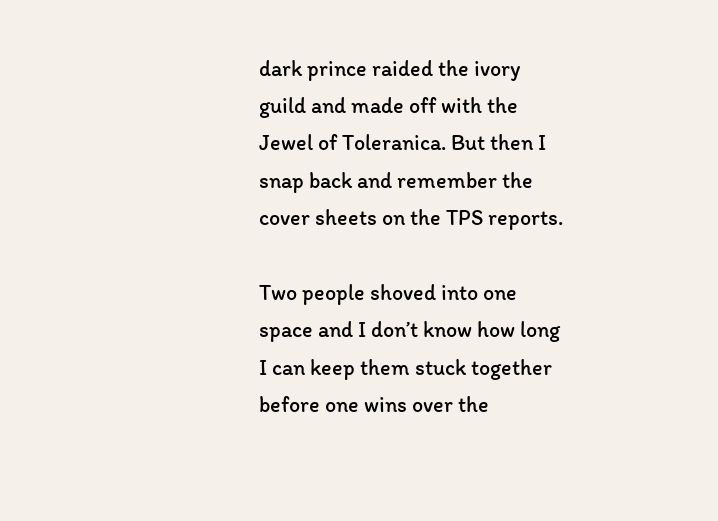dark prince raided the ivory guild and made off with the Jewel of Toleranica. But then I snap back and remember the cover sheets on the TPS reports.

Two people shoved into one space and I don’t know how long I can keep them stuck together before one wins over the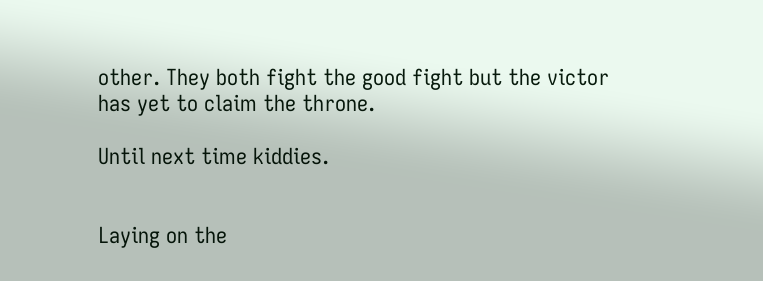other. They both fight the good fight but the victor has yet to claim the throne.

Until next time kiddies.


Laying on the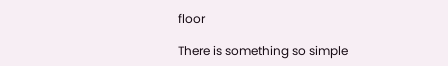floor

There is something so simple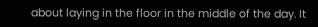about laying in the floor in the middle of the day. It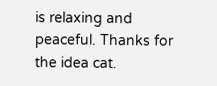is relaxing and peaceful. Thanks for the idea cat.